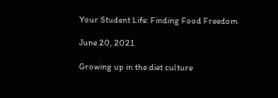Your Student Life: Finding Food Freedom

June 20, 2021

Growing up in the diet culture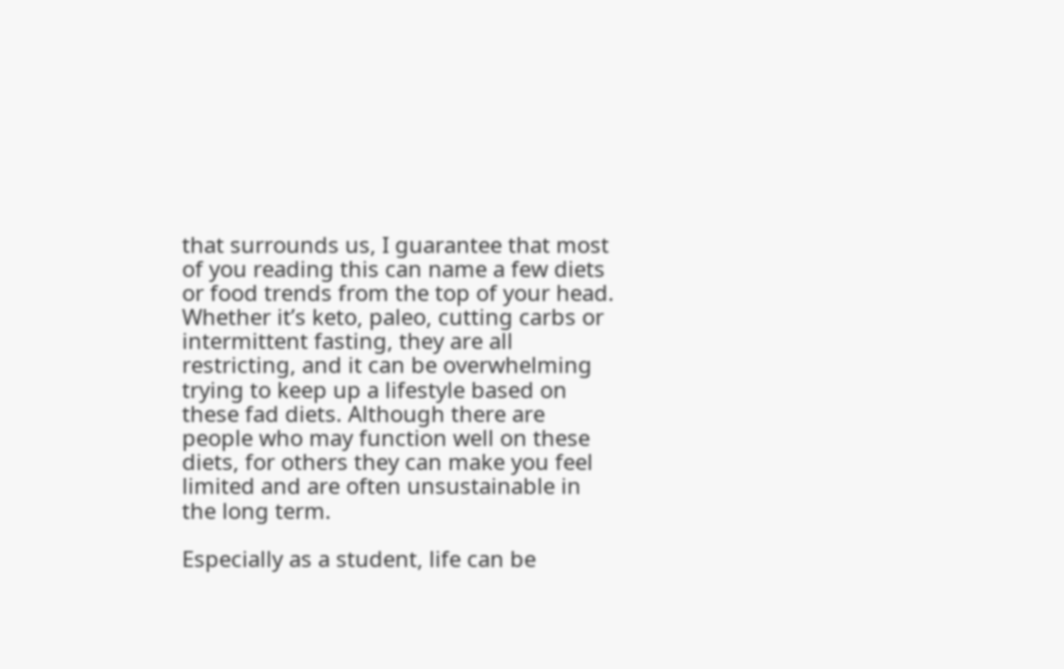that surrounds us, I guarantee that most of you reading this can name a few diets or food trends from the top of your head. Whether it’s keto, paleo, cutting carbs or intermittent fasting, they are all restricting, and it can be overwhelming trying to keep up a lifestyle based on these fad diets. Although there are people who may function well on these diets, for others they can make you feel limited and are often unsustainable in the long term.

Especially as a student, life can be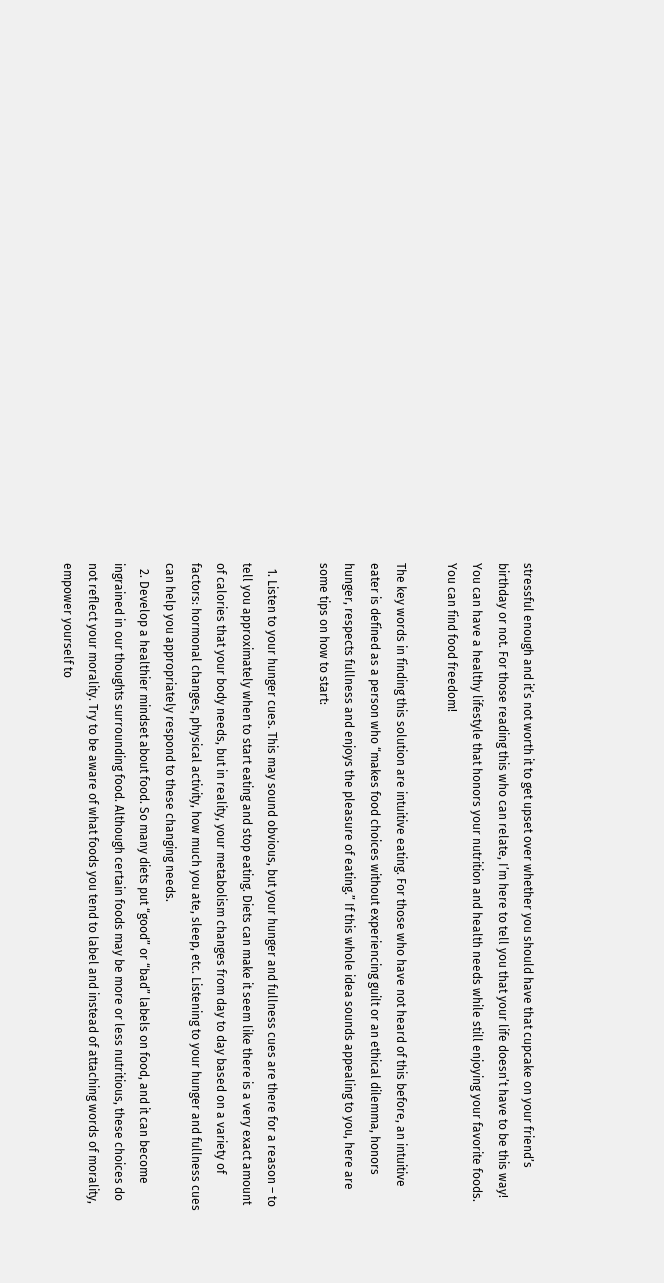stressful enough and it’s not worth it to get upset over whether you should have that cupcake on your friend’s birthday or not. For those reading this who can relate, I’m here to tell you that your life doesn’t have to be this way! You can have a healthy lifestyle that honors your nutrition and health needs while still enjoying your favorite foods. You can find food freedom!

The key words in finding this solution are intuitive eating. For those who have not heard of this before, an intuitive eater is defined as a person who “makes food choices without experiencing guilt or an ethical dilemma, honors hunger, respects fullness and enjoys the pleasure of eating.” If this whole idea sounds appealing to you, here are some tips on how to start:

  1. Listen to your hunger cues. This may sound obvious, but your hunger and fullness cues are there for a reason – to tell you approximately when to start eating and stop eating. Diets can make it seem like there is a very exact amount of calories that your body needs, but in reality, your metabolism changes from day to day based on a variety of factors: hormonal changes, physical activity, how much you ate, sleep, etc. Listening to your hunger and fullness cues can help you appropriately respond to these changing needs.
  2. Develop a healthier mindset about food. So many diets put “good” or “bad” labels on food, and it can become ingrained in our thoughts surrounding food. Although certain foods may be more or less nutritious, these choices do not reflect your morality. Try to be aware of what foods you tend to label and instead of attaching words of morality, empower yourself to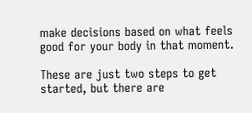make decisions based on what feels good for your body in that moment.

These are just two steps to get started, but there are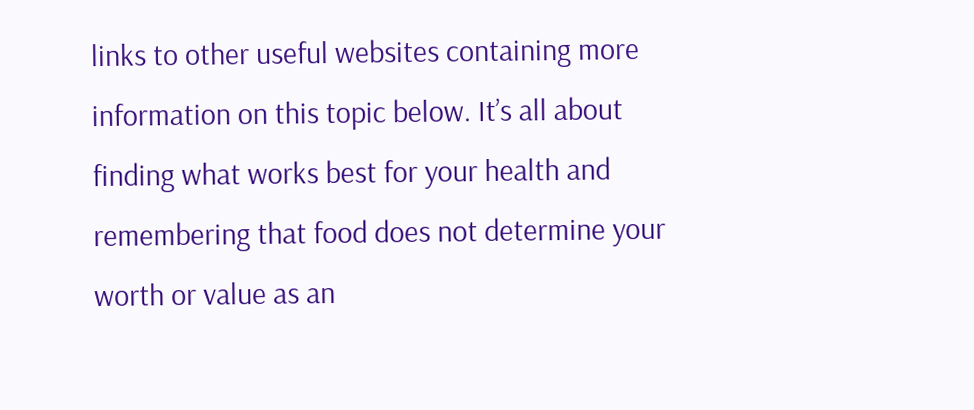links to other useful websites containing more information on this topic below. It’s all about finding what works best for your health and remembering that food does not determine your worth or value as an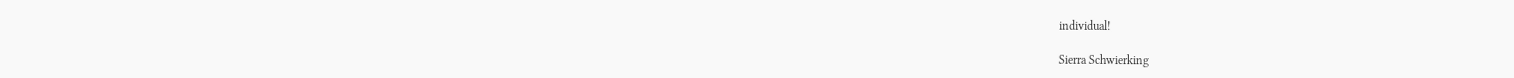individual!

Sierra Schwierking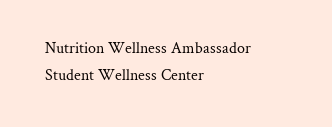Nutrition Wellness Ambassador
Student Wellness Center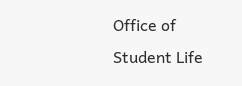Office of Student Life